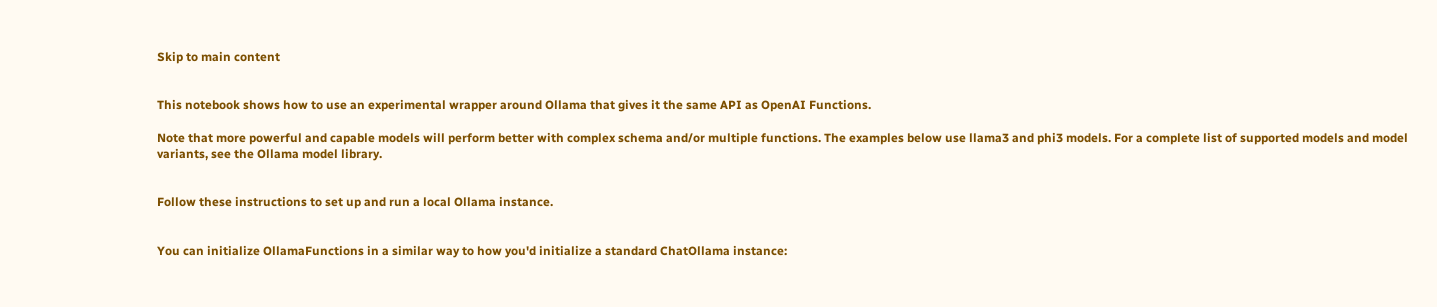Skip to main content


This notebook shows how to use an experimental wrapper around Ollama that gives it the same API as OpenAI Functions.

Note that more powerful and capable models will perform better with complex schema and/or multiple functions. The examples below use llama3 and phi3 models. For a complete list of supported models and model variants, see the Ollama model library.


Follow these instructions to set up and run a local Ollama instance.


You can initialize OllamaFunctions in a similar way to how you'd initialize a standard ChatOllama instance: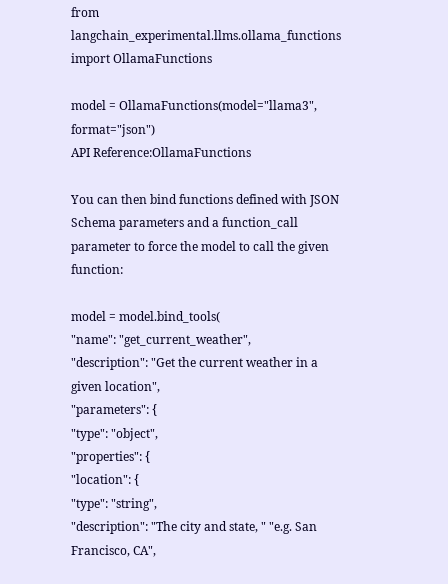from langchain_experimental.llms.ollama_functions import OllamaFunctions

model = OllamaFunctions(model="llama3", format="json")
API Reference:OllamaFunctions

You can then bind functions defined with JSON Schema parameters and a function_call parameter to force the model to call the given function:

model = model.bind_tools(
"name": "get_current_weather",
"description": "Get the current weather in a given location",
"parameters": {
"type": "object",
"properties": {
"location": {
"type": "string",
"description": "The city and state, " "e.g. San Francisco, CA",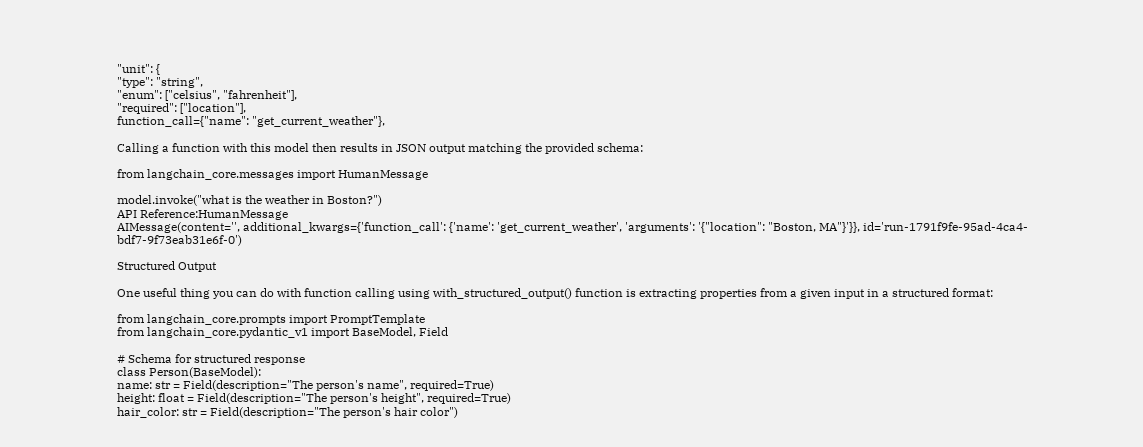"unit": {
"type": "string",
"enum": ["celsius", "fahrenheit"],
"required": ["location"],
function_call={"name": "get_current_weather"},

Calling a function with this model then results in JSON output matching the provided schema:

from langchain_core.messages import HumanMessage

model.invoke("what is the weather in Boston?")
API Reference:HumanMessage
AIMessage(content='', additional_kwargs={'function_call': {'name': 'get_current_weather', 'arguments': '{"location": "Boston, MA"}'}}, id='run-1791f9fe-95ad-4ca4-bdf7-9f73eab31e6f-0')

Structured Output

One useful thing you can do with function calling using with_structured_output() function is extracting properties from a given input in a structured format:

from langchain_core.prompts import PromptTemplate
from langchain_core.pydantic_v1 import BaseModel, Field

# Schema for structured response
class Person(BaseModel):
name: str = Field(description="The person's name", required=True)
height: float = Field(description="The person's height", required=True)
hair_color: str = Field(description="The person's hair color")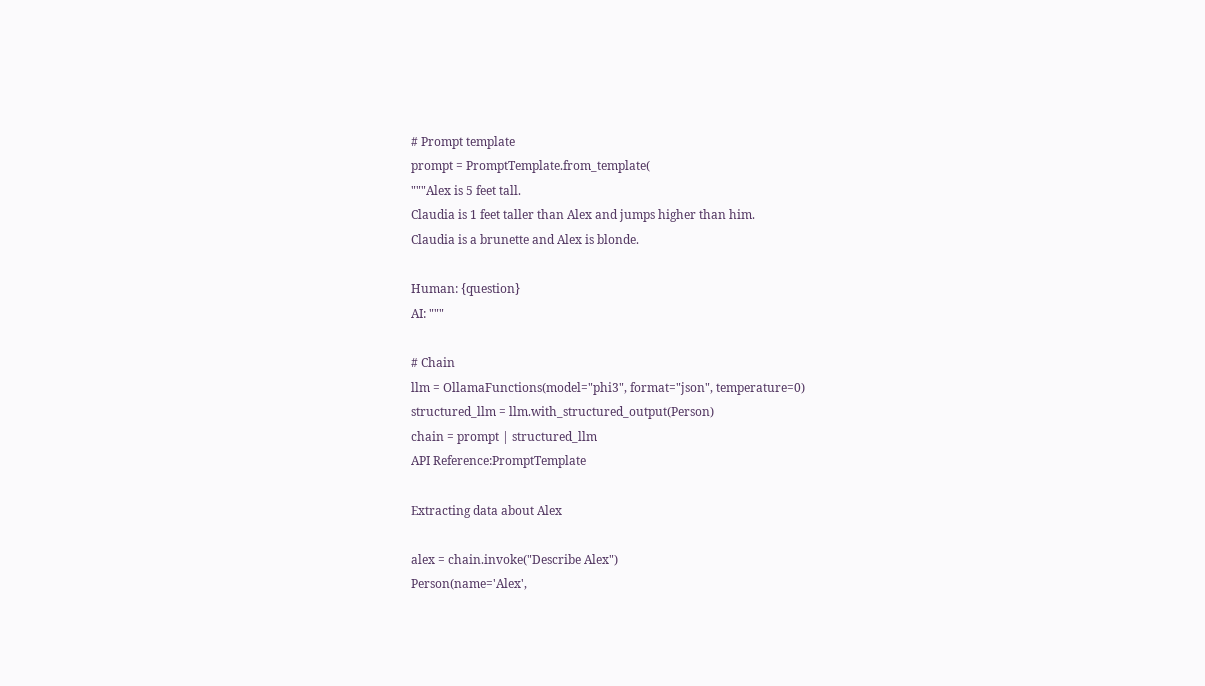# Prompt template
prompt = PromptTemplate.from_template(
"""Alex is 5 feet tall.
Claudia is 1 feet taller than Alex and jumps higher than him.
Claudia is a brunette and Alex is blonde.

Human: {question}
AI: """

# Chain
llm = OllamaFunctions(model="phi3", format="json", temperature=0)
structured_llm = llm.with_structured_output(Person)
chain = prompt | structured_llm
API Reference:PromptTemplate

Extracting data about Alex

alex = chain.invoke("Describe Alex")
Person(name='Alex',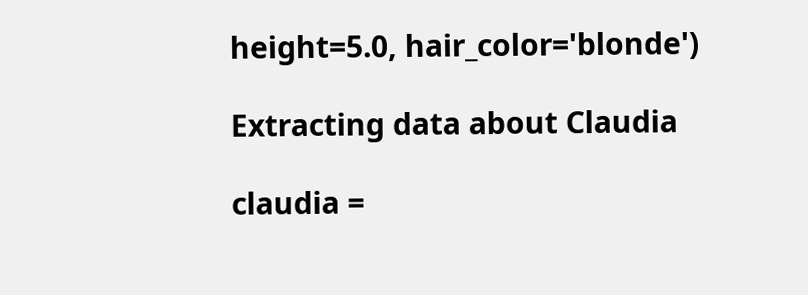height=5.0, hair_color='blonde')

Extracting data about Claudia

claudia =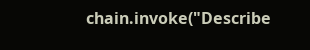chain.invoke("Describe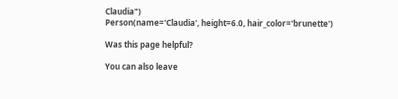Claudia")
Person(name='Claudia', height=6.0, hair_color='brunette')

Was this page helpful?

You can also leave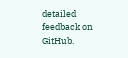detailed feedback on GitHub.